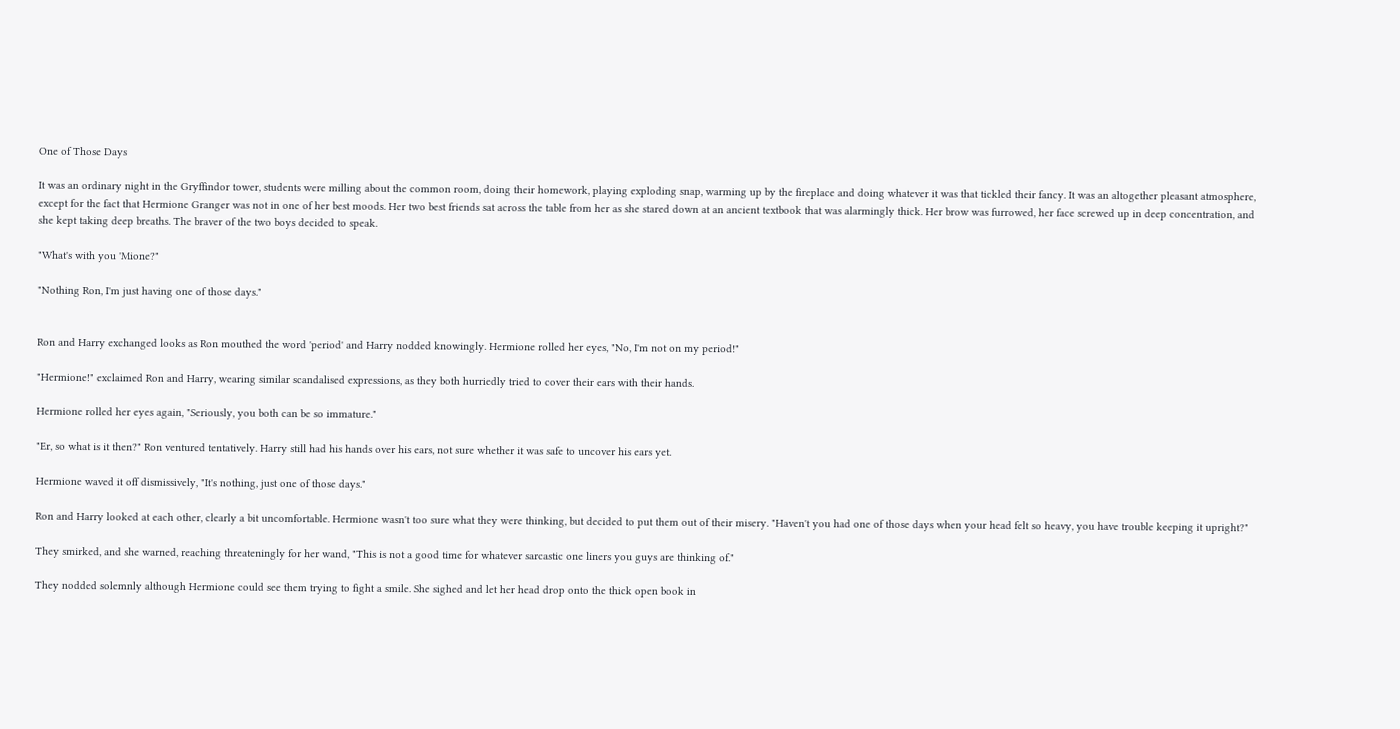One of Those Days

It was an ordinary night in the Gryffindor tower, students were milling about the common room, doing their homework, playing exploding snap, warming up by the fireplace and doing whatever it was that tickled their fancy. It was an altogether pleasant atmosphere, except for the fact that Hermione Granger was not in one of her best moods. Her two best friends sat across the table from her as she stared down at an ancient textbook that was alarmingly thick. Her brow was furrowed, her face screwed up in deep concentration, and she kept taking deep breaths. The braver of the two boys decided to speak.

"What's with you 'Mione?"

"Nothing Ron, I'm just having one of those days."


Ron and Harry exchanged looks as Ron mouthed the word 'period' and Harry nodded knowingly. Hermione rolled her eyes, "No, I'm not on my period!"

"Hermione!" exclaimed Ron and Harry, wearing similar scandalised expressions, as they both hurriedly tried to cover their ears with their hands.

Hermione rolled her eyes again, "Seriously, you both can be so immature."

"Er, so what is it then?" Ron ventured tentatively. Harry still had his hands over his ears, not sure whether it was safe to uncover his ears yet.

Hermione waved it off dismissively, "It's nothing, just one of those days."

Ron and Harry looked at each other, clearly a bit uncomfortable. Hermione wasn't too sure what they were thinking, but decided to put them out of their misery. "Haven't you had one of those days when your head felt so heavy, you have trouble keeping it upright?"

They smirked, and she warned, reaching threateningly for her wand, "This is not a good time for whatever sarcastic one liners you guys are thinking of."

They nodded solemnly although Hermione could see them trying to fight a smile. She sighed and let her head drop onto the thick open book in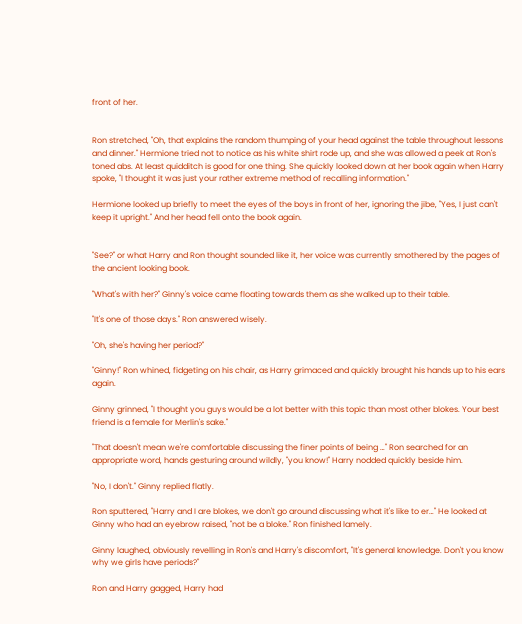front of her.


Ron stretched, "Oh, that explains the random thumping of your head against the table throughout lessons and dinner." Hermione tried not to notice as his white shirt rode up, and she was allowed a peek at Ron's toned abs. At least quidditch is good for one thing. She quickly looked down at her book again when Harry spoke, "I thought it was just your rather extreme method of recalling information."

Hermione looked up briefly to meet the eyes of the boys in front of her, ignoring the jibe, "Yes, I just can't keep it upright." And her head fell onto the book again.


"See?" or what Harry and Ron thought sounded like it, her voice was currently smothered by the pages of the ancient looking book.

"What's with her?" Ginny's voice came floating towards them as she walked up to their table.

"It's one of those days." Ron answered wisely.

"Oh, she's having her period?"

"Ginny!" Ron whined, fidgeting on his chair, as Harry grimaced and quickly brought his hands up to his ears again.

Ginny grinned, "I thought you guys would be a lot better with this topic than most other blokes. Your best friend is a female for Merlin's sake."

"That doesn't mean we're comfortable discussing the finer points of being …" Ron searched for an appropriate word, hands gesturing around wildly, "you know!" Harry nodded quickly beside him.

"No, I don't." Ginny replied flatly.

Ron sputtered, "Harry and I are blokes, we don't go around discussing what it's like to er…" He looked at Ginny who had an eyebrow raised, "not be a bloke." Ron finished lamely.

Ginny laughed, obviously revelling in Ron's and Harry's discomfort, "It's general knowledge. Don't you know why we girls have periods?"

Ron and Harry gagged, Harry had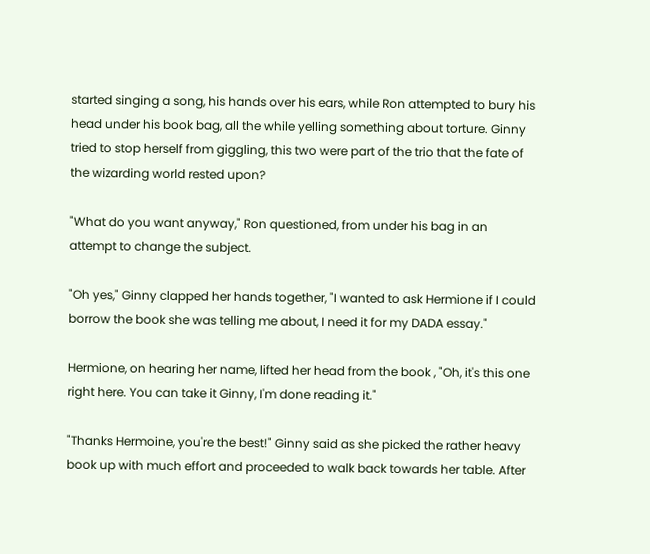started singing a song, his hands over his ears, while Ron attempted to bury his head under his book bag, all the while yelling something about torture. Ginny tried to stop herself from giggling, this two were part of the trio that the fate of the wizarding world rested upon?

"What do you want anyway," Ron questioned, from under his bag in an attempt to change the subject.

"Oh yes," Ginny clapped her hands together, "I wanted to ask Hermione if I could borrow the book she was telling me about, I need it for my DADA essay."

Hermione, on hearing her name, lifted her head from the book , "Oh, it's this one right here. You can take it Ginny, I'm done reading it."

"Thanks Hermoine, you're the best!" Ginny said as she picked the rather heavy book up with much effort and proceeded to walk back towards her table. After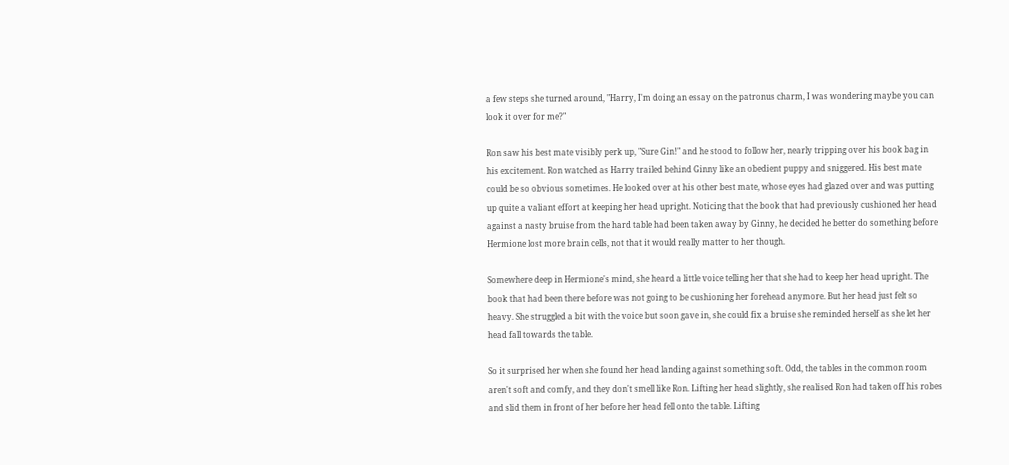a few steps she turned around, "Harry, I'm doing an essay on the patronus charm, I was wondering maybe you can look it over for me?"

Ron saw his best mate visibly perk up, "Sure Gin!" and he stood to follow her, nearly tripping over his book bag in his excitement. Ron watched as Harry trailed behind Ginny like an obedient puppy and sniggered. His best mate could be so obvious sometimes. He looked over at his other best mate, whose eyes had glazed over and was putting up quite a valiant effort at keeping her head upright. Noticing that the book that had previously cushioned her head against a nasty bruise from the hard table had been taken away by Ginny, he decided he better do something before Hermione lost more brain cells, not that it would really matter to her though.

Somewhere deep in Hermione's mind, she heard a little voice telling her that she had to keep her head upright. The book that had been there before was not going to be cushioning her forehead anymore. But her head just felt so heavy. She struggled a bit with the voice but soon gave in, she could fix a bruise she reminded herself as she let her head fall towards the table.

So it surprised her when she found her head landing against something soft. Odd, the tables in the common room aren't soft and comfy, and they don't smell like Ron. Lifting her head slightly, she realised Ron had taken off his robes and slid them in front of her before her head fell onto the table. Lifting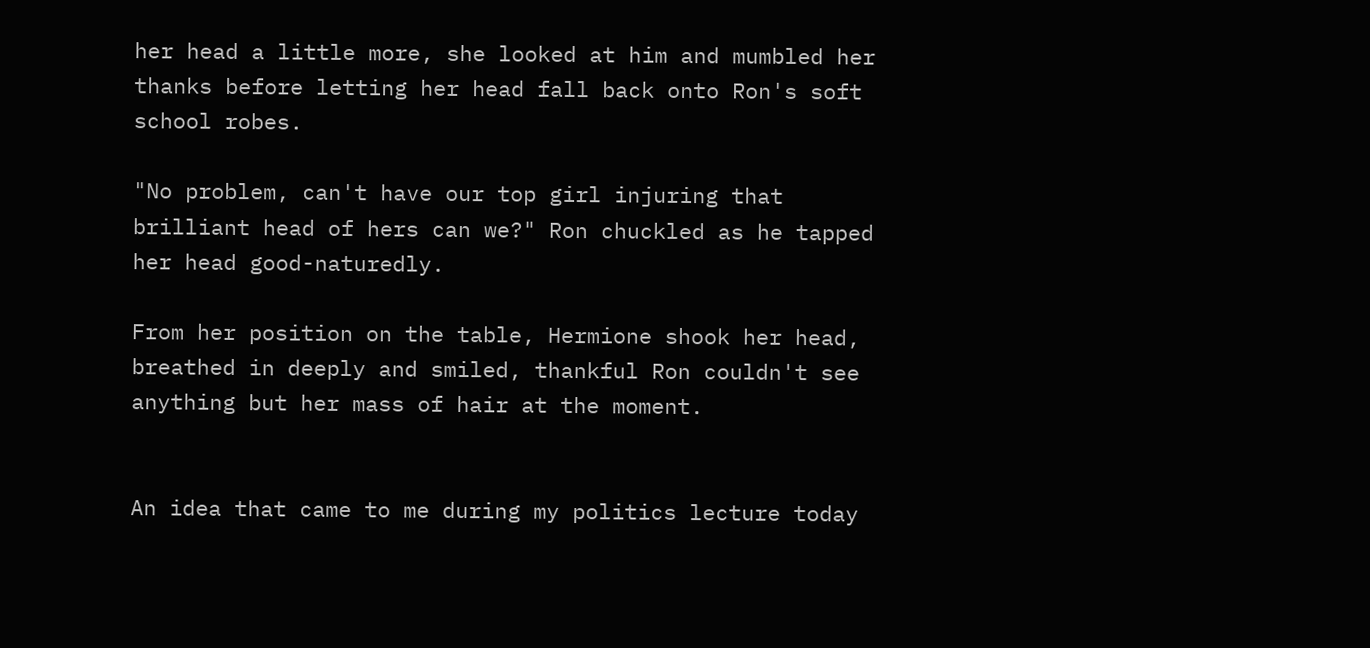her head a little more, she looked at him and mumbled her thanks before letting her head fall back onto Ron's soft school robes.

"No problem, can't have our top girl injuring that brilliant head of hers can we?" Ron chuckled as he tapped her head good-naturedly.

From her position on the table, Hermione shook her head, breathed in deeply and smiled, thankful Ron couldn't see anything but her mass of hair at the moment.


An idea that came to me during my politics lecture today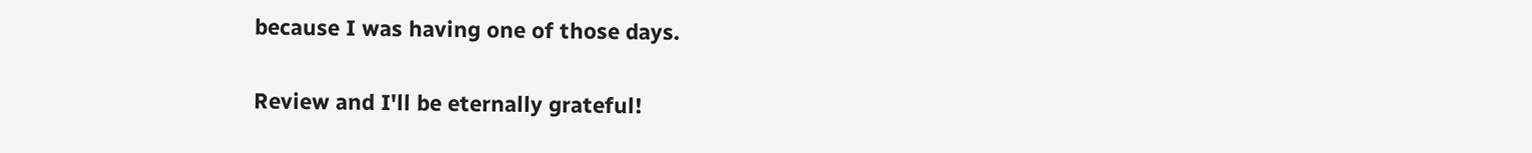because I was having one of those days.

Review and I'll be eternally grateful!